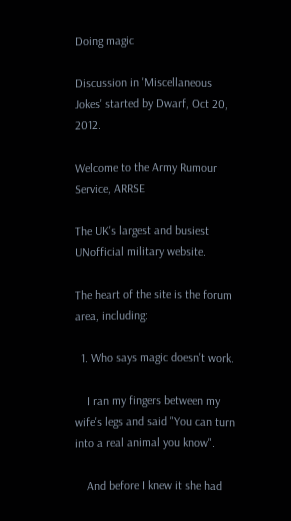Doing magic

Discussion in 'Miscellaneous Jokes' started by Dwarf, Oct 20, 2012.

Welcome to the Army Rumour Service, ARRSE

The UK's largest and busiest UNofficial military website.

The heart of the site is the forum area, including:

  1. Who says magic doesn't work.

    I ran my fingers between my wife's legs and said "You can turn into a real animal you know".

    And before I knew it she had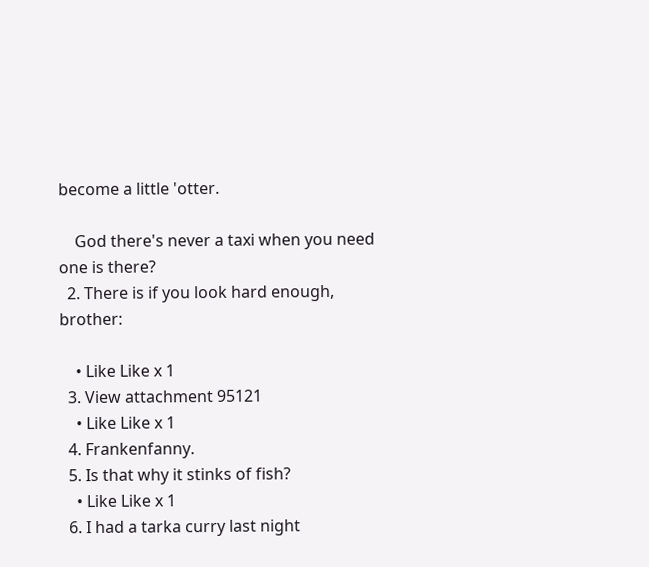become a little 'otter.

    God there's never a taxi when you need one is there?
  2. There is if you look hard enough, brother:

    • Like Like x 1
  3. View attachment 95121
    • Like Like x 1
  4. Frankenfanny.
  5. Is that why it stinks of fish?
    • Like Like x 1
  6. I had a tarka curry last night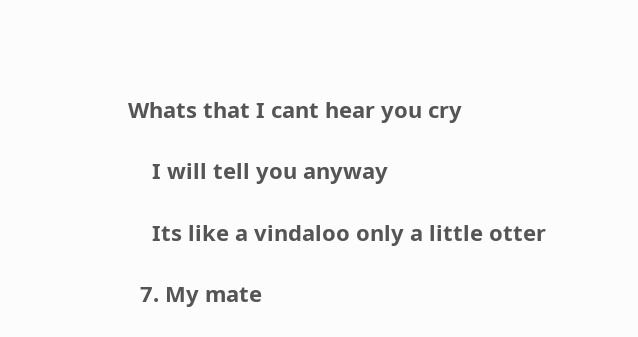Whats that I cant hear you cry

    I will tell you anyway

    Its like a vindaloo only a little otter

  7. My mate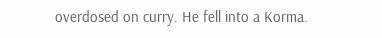overdosed on curry. He fell into a Korma.